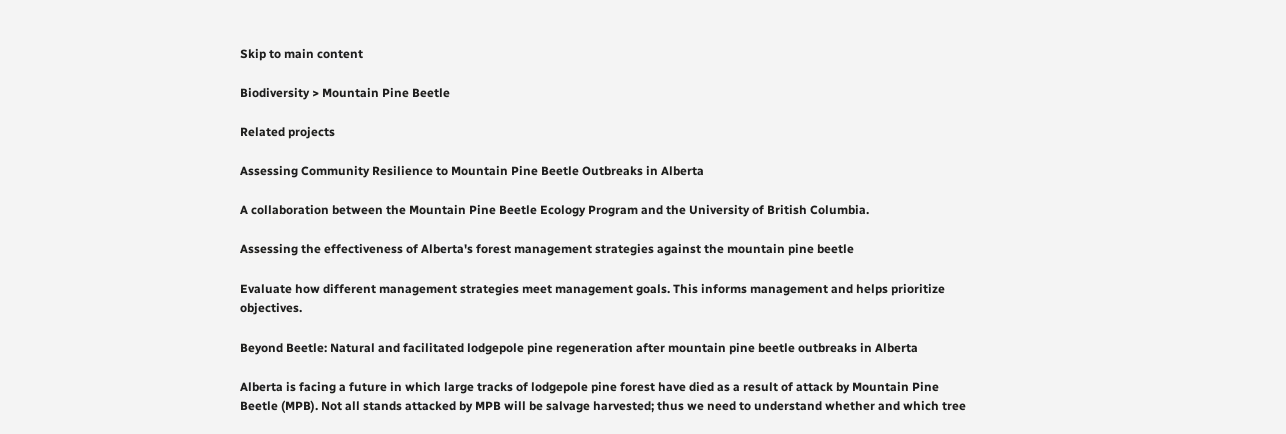Skip to main content

Biodiversity > Mountain Pine Beetle

Related projects

Assessing Community Resilience to Mountain Pine Beetle Outbreaks in Alberta

A collaboration between the Mountain Pine Beetle Ecology Program and the University of British Columbia.

Assessing the effectiveness of Alberta's forest management strategies against the mountain pine beetle

Evaluate how different management strategies meet management goals. This informs management and helps prioritize objectives.

Beyond Beetle: Natural and facilitated lodgepole pine regeneration after mountain pine beetle outbreaks in Alberta

Alberta is facing a future in which large tracks of lodgepole pine forest have died as a result of attack by Mountain Pine Beetle (MPB). Not all stands attacked by MPB will be salvage harvested; thus we need to understand whether and which tree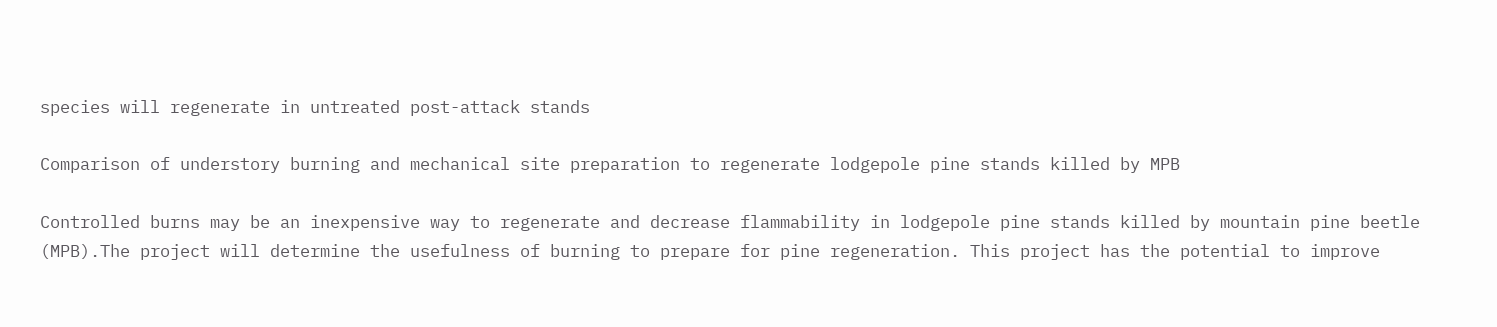species will regenerate in untreated post-attack stands

Comparison of understory burning and mechanical site preparation to regenerate lodgepole pine stands killed by MPB

Controlled burns may be an inexpensive way to regenerate and decrease flammability in lodgepole pine stands killed by mountain pine beetle (MPB).The project will determine the usefulness of burning to prepare for pine regeneration. This project has the potential to improve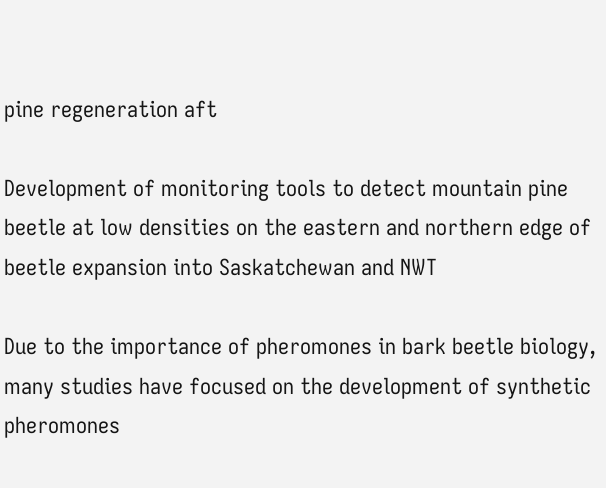pine regeneration aft

Development of monitoring tools to detect mountain pine beetle at low densities on the eastern and northern edge of beetle expansion into Saskatchewan and NWT

Due to the importance of pheromones in bark beetle biology, many studies have focused on the development of synthetic pheromones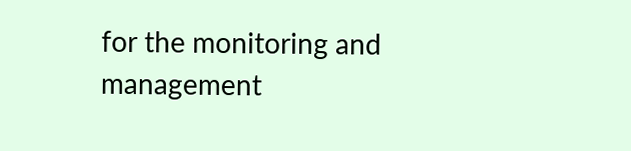for the monitoring and management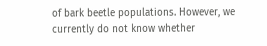of bark beetle populations. However, we currently do not know whether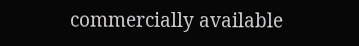commercially available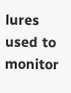lures used to monitor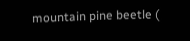mountain pine beetle (